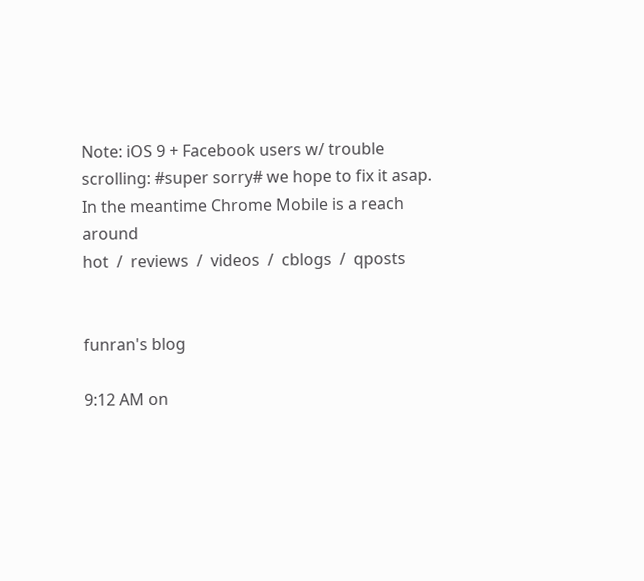Note: iOS 9 + Facebook users w/ trouble scrolling: #super sorry# we hope to fix it asap. In the meantime Chrome Mobile is a reach around
hot  /  reviews  /  videos  /  cblogs  /  qposts


funran's blog

9:12 AM on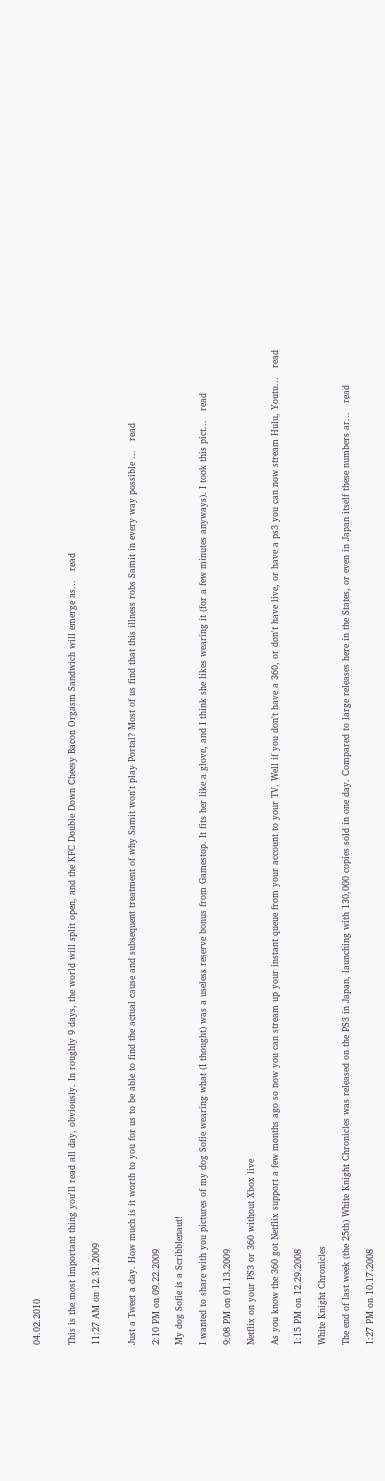04.02.2010


This is the most important thing you'll read all day, obviously. In roughly 9 days, the world will split open, and the KFC Double Down Cheesy Bacon Orgasm Sandwich will emerge as...   read

11:27 AM on 12.31.2009


Just a Tweet a day. How much is it worth to you for us to be able to find the actual cause and subsequent treatment of why Samit won't play Portal? Most of us find that this illness robs Samit in every way possible ...   read

2:10 PM on 09.22.2009

My dog Sofie is a Scribblenaut!

I wanted to share with you pictures of my dog Sofie wearing what (I thought) was a useless reserve bonus from Gamestop. It fits her like a glove, and I think she likes wearing it (for a few minutes anyways). I took this pict...   read

9:08 PM on 01.13.2009

Netflix on your PS3 or 360 without Xbox live

As you know the 360 got Netflix support a few months ago so now you can stream up your instant queue from your account to your TV. Well if you don't have a 360, or don't have live, or have a ps3 you can now stream Hulu, Youtu...   read

1:15 PM on 12.29.2008

White Knight Chronicles

The end of last week (the 25th) White Knight Chronicles was released on the PS3 in Japan, launching with 130,000 copies sold in one day. Compared to large releases here in the States, or even in Japan itself these numbers ar...   read

1:27 PM on 10.17.2008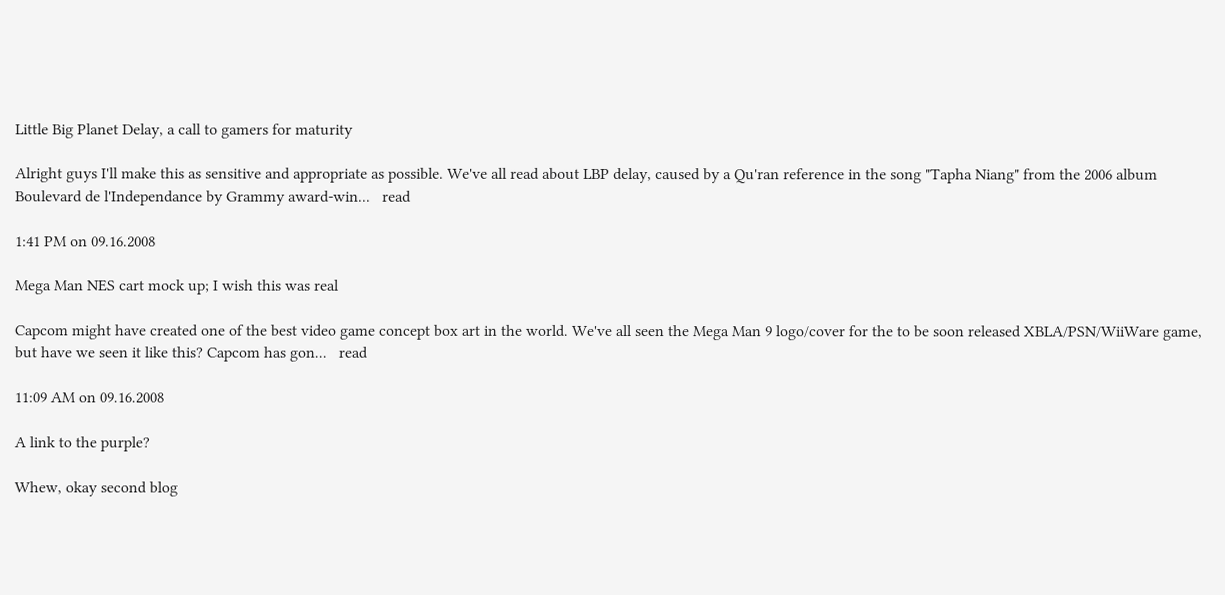Little Big Planet Delay, a call to gamers for maturity

Alright guys I'll make this as sensitive and appropriate as possible. We've all read about LBP delay, caused by a Qu'ran reference in the song "Tapha Niang" from the 2006 album Boulevard de l'Independance by Grammy award-win...   read

1:41 PM on 09.16.2008

Mega Man NES cart mock up; I wish this was real

Capcom might have created one of the best video game concept box art in the world. We've all seen the Mega Man 9 logo/cover for the to be soon released XBLA/PSN/WiiWare game, but have we seen it like this? Capcom has gon...   read

11:09 AM on 09.16.2008

A link to the purple?

Whew, okay second blog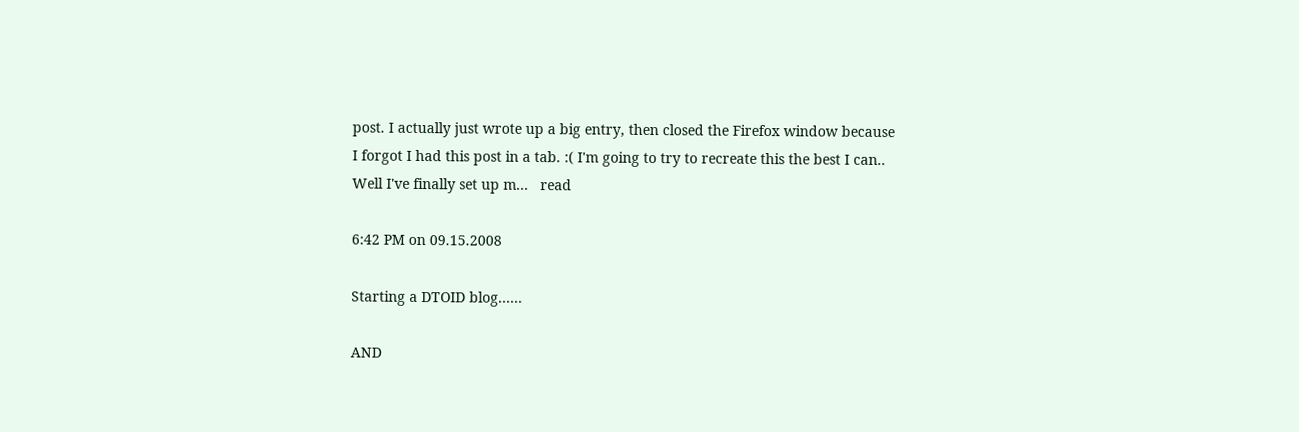post. I actually just wrote up a big entry, then closed the Firefox window because I forgot I had this post in a tab. :( I'm going to try to recreate this the best I can.. Well I've finally set up m...   read

6:42 PM on 09.15.2008

Starting a DTOID blog......

AND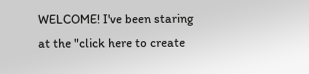WELCOME! I've been staring at the "click here to create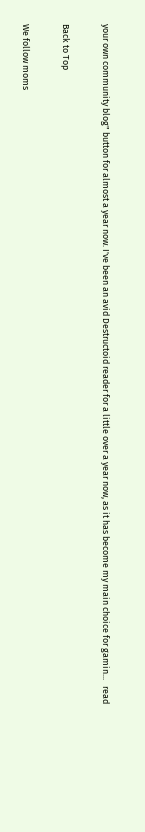your own community blog" button for almost a year now. I've been an avid Destructoid reader for a little over a year now, as it has become my main choice for gamin...   read

Back to Top

We follow moms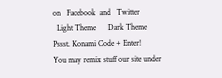on   Facebook  and   Twitter
  Light Theme      Dark Theme
Pssst. Konami Code + Enter!
You may remix stuff our site under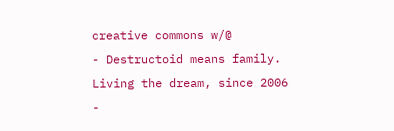creative commons w/@
- Destructoid means family. Living the dream, since 2006 -